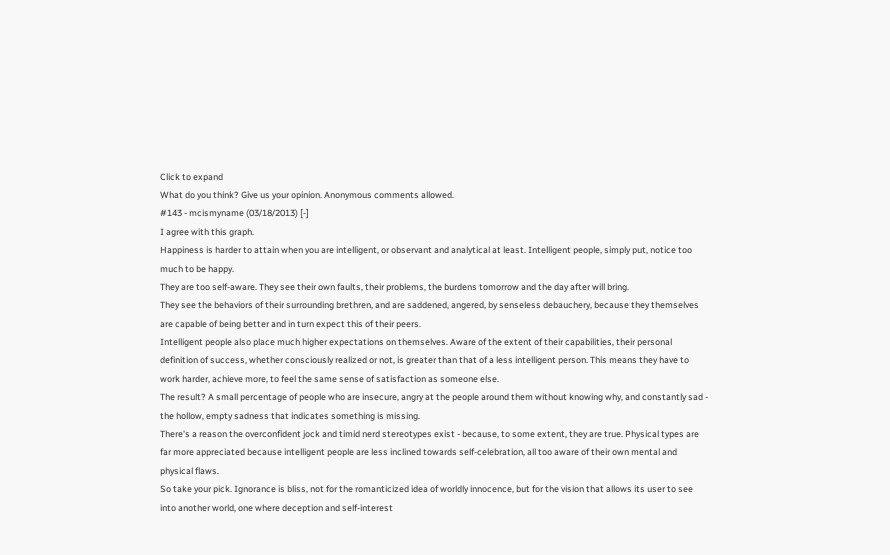Click to expand
What do you think? Give us your opinion. Anonymous comments allowed.
#143 - mcismyname (03/18/2013) [-]
I agree with this graph.
Happiness is harder to attain when you are intelligent, or observant and analytical at least. Intelligent people, simply put, notice too much to be happy.
They are too self-aware. They see their own faults, their problems, the burdens tomorrow and the day after will bring.
They see the behaviors of their surrounding brethren, and are saddened, angered, by senseless debauchery, because they themselves are capable of being better and in turn expect this of their peers.
Intelligent people also place much higher expectations on themselves. Aware of the extent of their capabilities, their personal definition of success, whether consciously realized or not, is greater than that of a less intelligent person. This means they have to work harder, achieve more, to feel the same sense of satisfaction as someone else.
The result? A small percentage of people who are insecure, angry at the people around them without knowing why, and constantly sad - the hollow, empty sadness that indicates something is missing.
There's a reason the overconfident jock and timid nerd stereotypes exist - because, to some extent, they are true. Physical types are far more appreciated because intelligent people are less inclined towards self-celebration, all too aware of their own mental and physical flaws.
So take your pick. Ignorance is bliss, not for the romanticized idea of worldly innocence, but for the vision that allows its user to see into another world, one where deception and self-interest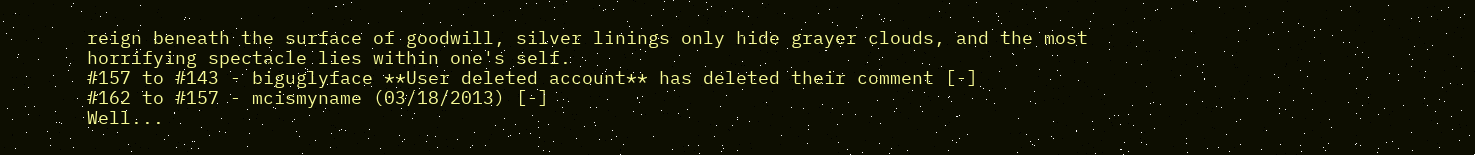reign beneath the surface of goodwill, silver linings only hide grayer clouds, and the most horrifying spectacle lies within one's self.
#157 to #143 - biguglyface **User deleted account** has deleted their comment [-]
#162 to #157 - mcismyname (03/18/2013) [-]
Well...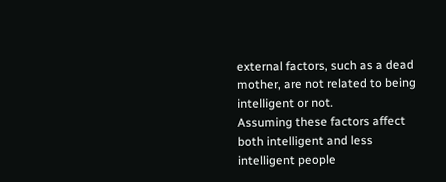external factors, such as a dead mother, are not related to being intelligent or not.
Assuming these factors affect both intelligent and less intelligent people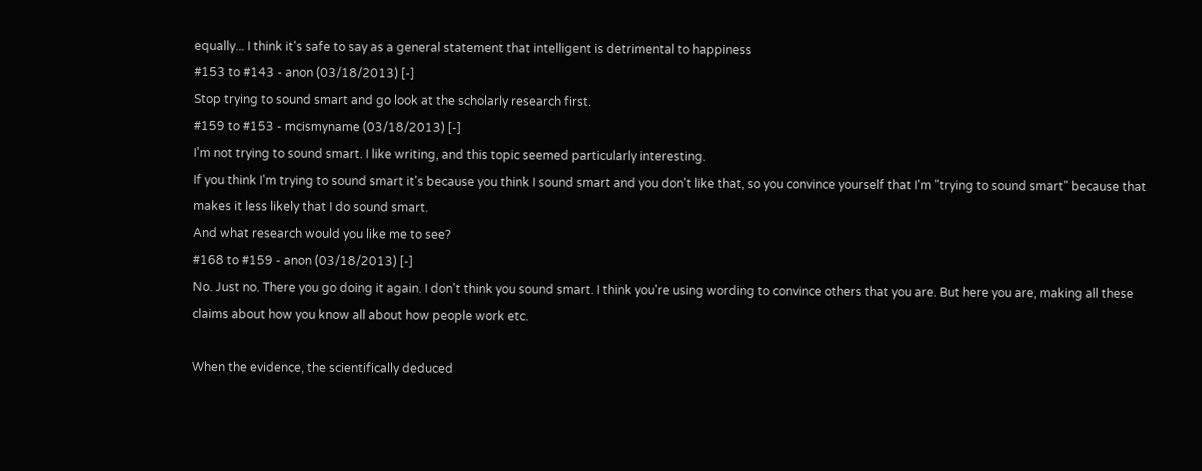equally... I think it's safe to say as a general statement that intelligent is detrimental to happiness
#153 to #143 - anon (03/18/2013) [-]
Stop trying to sound smart and go look at the scholarly research first.
#159 to #153 - mcismyname (03/18/2013) [-]
I'm not trying to sound smart. I like writing, and this topic seemed particularly interesting.
If you think I'm trying to sound smart it's because you think I sound smart and you don't like that, so you convince yourself that I'm "trying to sound smart" because that makes it less likely that I do sound smart.
And what research would you like me to see?
#168 to #159 - anon (03/18/2013) [-]
No. Just no. There you go doing it again. I don't think you sound smart. I think you're using wording to convince others that you are. But here you are, making all these claims about how you know all about how people work etc.

When the evidence, the scientifically deduced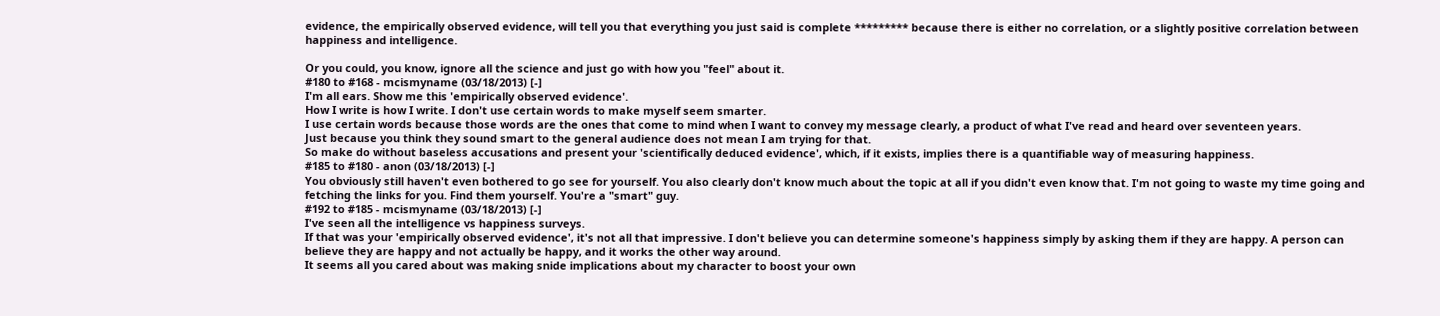evidence, the empirically observed evidence, will tell you that everything you just said is complete ********* because there is either no correlation, or a slightly positive correlation between happiness and intelligence.

Or you could, you know, ignore all the science and just go with how you "feel" about it.
#180 to #168 - mcismyname (03/18/2013) [-]
I'm all ears. Show me this 'empirically observed evidence'.
How I write is how I write. I don't use certain words to make myself seem smarter.
I use certain words because those words are the ones that come to mind when I want to convey my message clearly, a product of what I've read and heard over seventeen years.
Just because you think they sound smart to the general audience does not mean I am trying for that.
So make do without baseless accusations and present your 'scientifically deduced evidence', which, if it exists, implies there is a quantifiable way of measuring happiness.
#185 to #180 - anon (03/18/2013) [-]
You obviously still haven't even bothered to go see for yourself. You also clearly don't know much about the topic at all if you didn't even know that. I'm not going to waste my time going and fetching the links for you. Find them yourself. You're a "smart" guy.
#192 to #185 - mcismyname (03/18/2013) [-]
I've seen all the intelligence vs happiness surveys.
If that was your 'empirically observed evidence', it's not all that impressive. I don't believe you can determine someone's happiness simply by asking them if they are happy. A person can believe they are happy and not actually be happy, and it works the other way around.
It seems all you cared about was making snide implications about my character to boost your own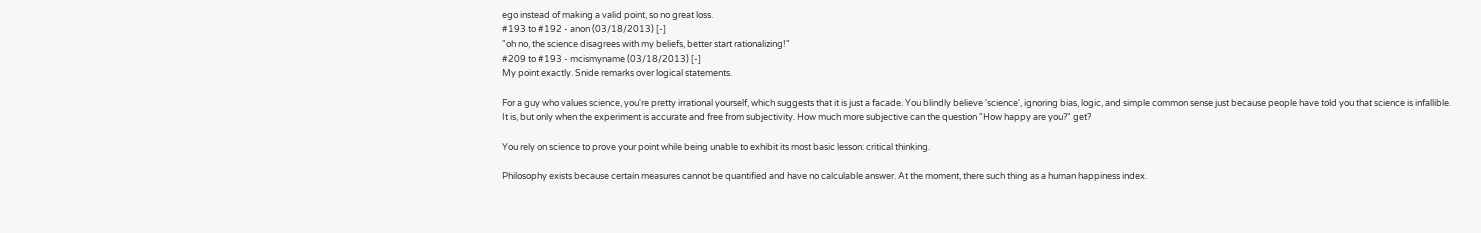ego instead of making a valid point, so no great loss.
#193 to #192 - anon (03/18/2013) [-]
"oh no, the science disagrees with my beliefs, better start rationalizing!"
#209 to #193 - mcismyname (03/18/2013) [-]
My point exactly. Snide remarks over logical statements.

For a guy who values science, you're pretty irrational yourself, which suggests that it is just a facade. You blindly believe 'science', ignoring bias, logic, and simple common sense just because people have told you that science is infallible.
It is, but only when the experiment is accurate and free from subjectivity. How much more subjective can the question "How happy are you?" get?

You rely on science to prove your point while being unable to exhibit its most basic lesson: critical thinking.

Philosophy exists because certain measures cannot be quantified and have no calculable answer. At the moment, there such thing as a human happiness index.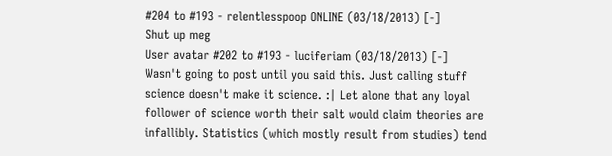#204 to #193 - relentlesspoop ONLINE (03/18/2013) [-]
Shut up meg
User avatar #202 to #193 - luciferiam (03/18/2013) [-]
Wasn't going to post until you said this. Just calling stuff science doesn't make it science. :| Let alone that any loyal follower of science worth their salt would claim theories are infallibly. Statistics (which mostly result from studies) tend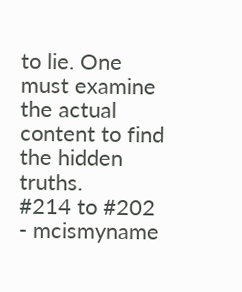to lie. One must examine the actual content to find the hidden truths.
#214 to #202 - mcismyname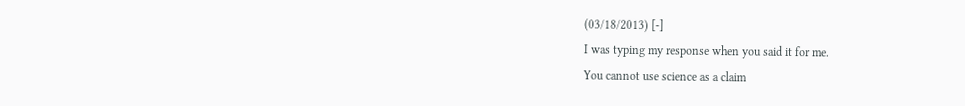(03/18/2013) [-]
I was typing my response when you said it for me.
You cannot use science as a claim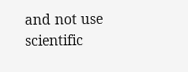and not use scientific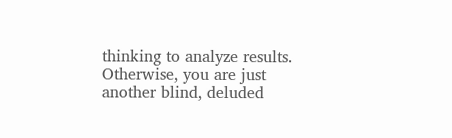thinking to analyze results.
Otherwise, you are just another blind, deluded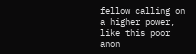fellow calling on a higher power, like this poor anon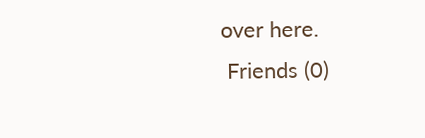over here.
 Friends (0)